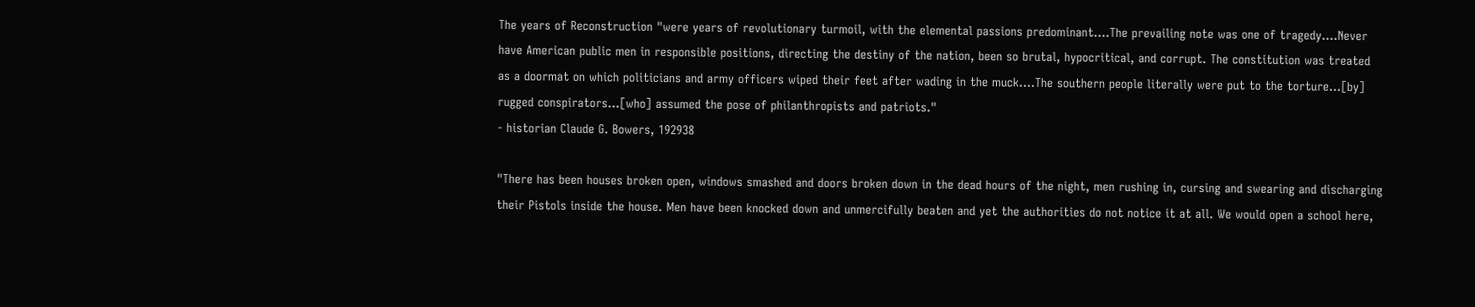The years of Reconstruction "were years of revolutionary turmoil, with the elemental passions predominant....The prevailing note was one of tragedy....Never have American public men in responsible positions, directing the destiny of the nation, been so brutal, hypocritical, and corrupt. The constitution was treated as a doormat on which politicians and army officers wiped their feet after wading in the muck....The southern people literally were put to the torture...[by] rugged conspirators...[who] assumed the pose of philanthropists and patriots."
- historian Claude G. Bowers, 192938

"There has been houses broken open, windows smashed and doors broken down in the dead hours of the night, men rushing in, cursing and swearing and discharging their Pistols inside the house. Men have been knocked down and unmercifully beaten and yet the authorities do not notice it at all. We would open a school here,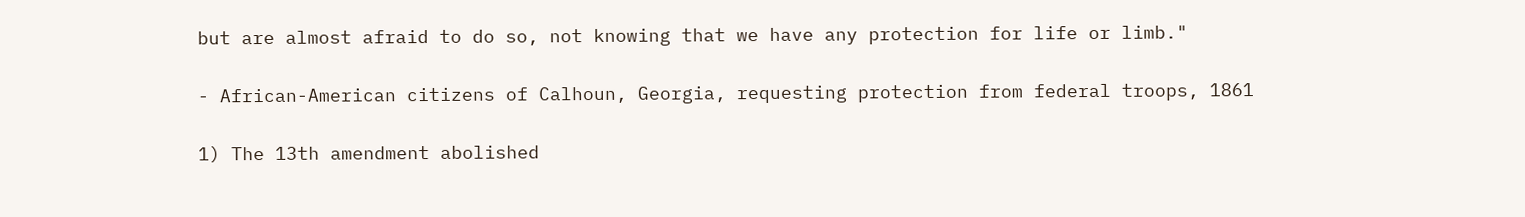but are almost afraid to do so, not knowing that we have any protection for life or limb."

- African-American citizens of Calhoun, Georgia, requesting protection from federal troops, 1861

1) The 13th amendment abolished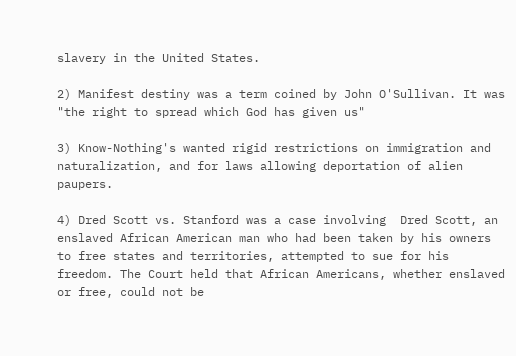slavery in the United States.

2) Manifest destiny was a term coined by John O'Sullivan. It was "the right to spread which God has given us"

3) Know-Nothing's wanted rigid restrictions on immigration and naturalization, and for laws allowing deportation of alien paupers.

4) Dred Scott vs. Stanford was a case involving  Dred Scott, an enslaved African American man who had been taken by his owners to free states and territories, attempted to sue for his freedom. The Court held that African Americans, whether enslaved or free, could not be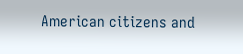American citizens and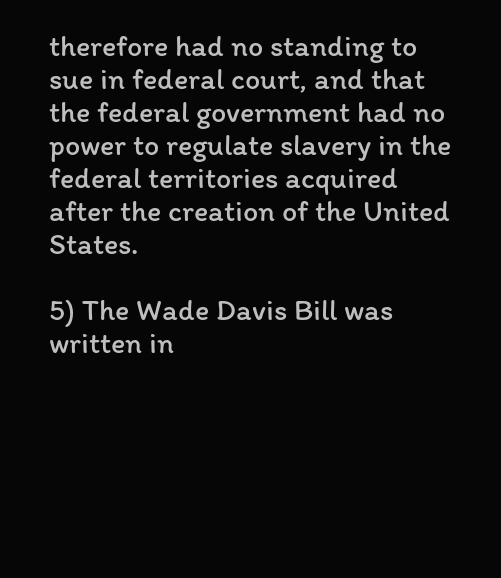therefore had no standing to sue in federal court, and that the federal government had no power to regulate slavery in the federal territories acquired after the creation of the United States.

5) The Wade Davis Bill was written in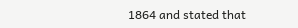1864 and stated that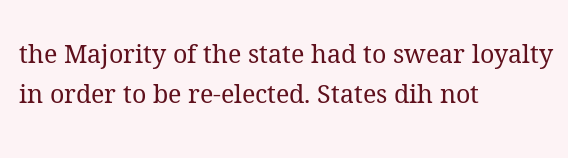the Majority of the state had to swear loyalty in order to be re-elected. States dih not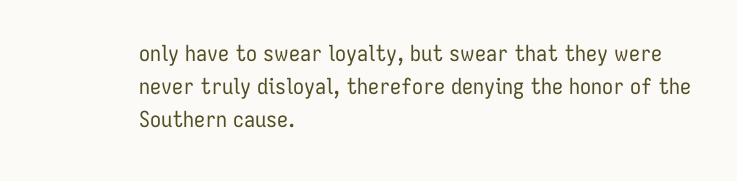only have to swear loyalty, but swear that they were never truly disloyal, therefore denying the honor of the Southern cause.